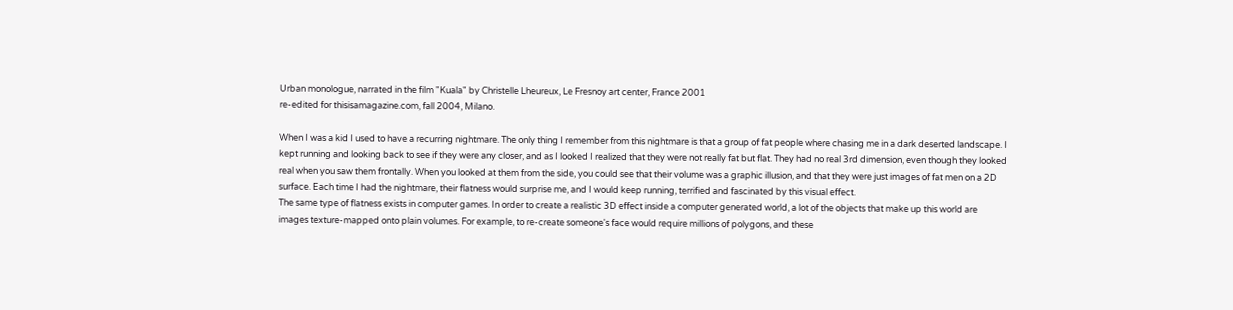Urban monologue, narrated in the film "Kuala" by Christelle Lheureux, Le Fresnoy art center, France 2001
re-edited for thisisamagazine.com, fall 2004, Milano.

When I was a kid I used to have a recurring nightmare. The only thing I remember from this nightmare is that a group of fat people where chasing me in a dark deserted landscape. I kept running and looking back to see if they were any closer, and as I looked I realized that they were not really fat but flat. They had no real 3rd dimension, even though they looked real when you saw them frontally. When you looked at them from the side, you could see that their volume was a graphic illusion, and that they were just images of fat men on a 2D surface. Each time I had the nightmare, their flatness would surprise me, and I would keep running, terrified and fascinated by this visual effect.
The same type of flatness exists in computer games. In order to create a realistic 3D effect inside a computer generated world, a lot of the objects that make up this world are images texture-mapped onto plain volumes. For example, to re-create someone's face would require millions of polygons, and these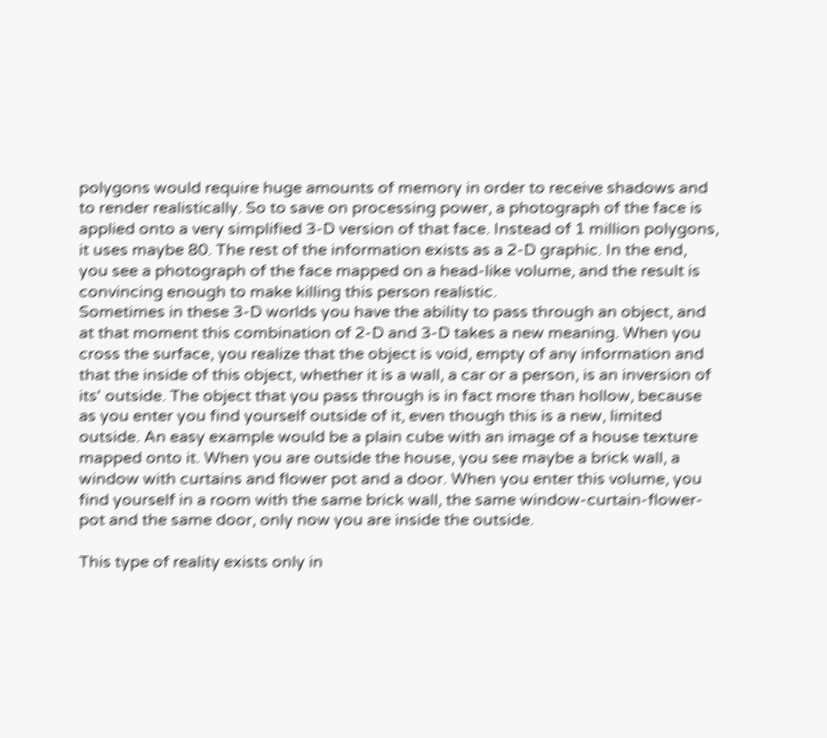polygons would require huge amounts of memory in order to receive shadows and to render realistically. So to save on processing power, a photograph of the face is applied onto a very simplified 3-D version of that face. Instead of 1 million polygons, it uses maybe 80. The rest of the information exists as a 2-D graphic. In the end, you see a photograph of the face mapped on a head-like volume, and the result is convincing enough to make killing this person realistic.
Sometimes in these 3-D worlds you have the ability to pass through an object, and at that moment this combination of 2-D and 3-D takes a new meaning. When you cross the surface, you realize that the object is void, empty of any information and that the inside of this object, whether it is a wall, a car or a person, is an inversion of its' outside. The object that you pass through is in fact more than hollow, because as you enter you find yourself outside of it, even though this is a new, limited outside. An easy example would be a plain cube with an image of a house texture mapped onto it. When you are outside the house, you see maybe a brick wall, a window with curtains and flower pot and a door. When you enter this volume, you find yourself in a room with the same brick wall, the same window-curtain-flower-pot and the same door, only now you are inside the outside.

This type of reality exists only in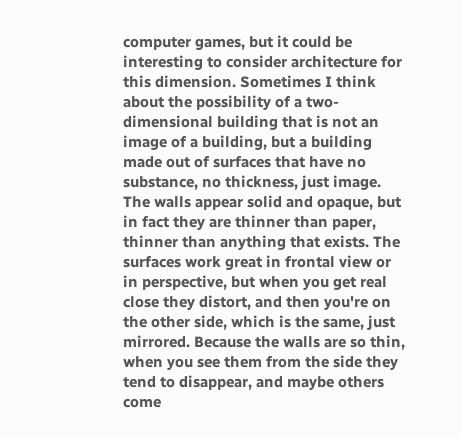computer games, but it could be interesting to consider architecture for this dimension. Sometimes I think about the possibility of a two-dimensional building that is not an image of a building, but a building made out of surfaces that have no substance, no thickness, just image. The walls appear solid and opaque, but in fact they are thinner than paper, thinner than anything that exists. The surfaces work great in frontal view or in perspective, but when you get real close they distort, and then you're on the other side, which is the same, just mirrored. Because the walls are so thin, when you see them from the side they tend to disappear, and maybe others come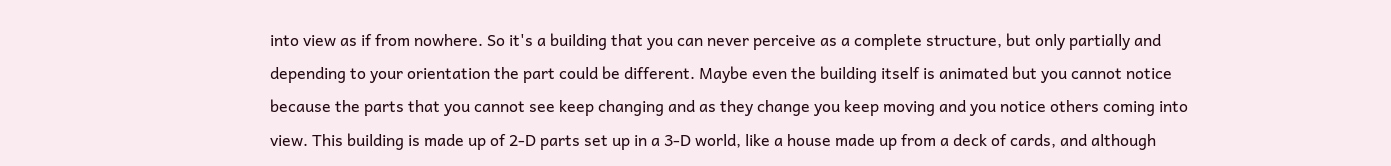into view as if from nowhere. So it's a building that you can never perceive as a complete structure, but only partially and depending to your orientation the part could be different. Maybe even the building itself is animated but you cannot notice because the parts that you cannot see keep changing and as they change you keep moving and you notice others coming into view. This building is made up of 2-D parts set up in a 3-D world, like a house made up from a deck of cards, and although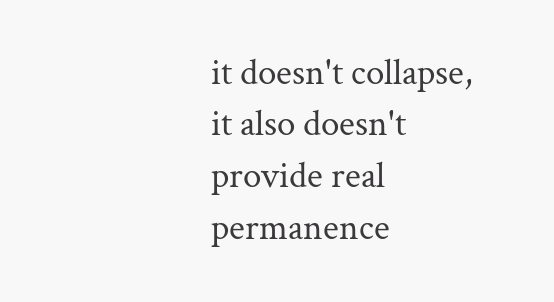it doesn't collapse, it also doesn't provide real permanence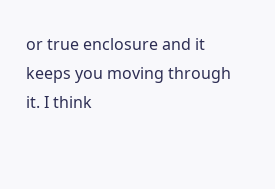or true enclosure and it keeps you moving through it. I think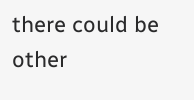there could be other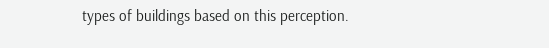types of buildings based on this perception.